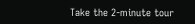Take the 2-minute tour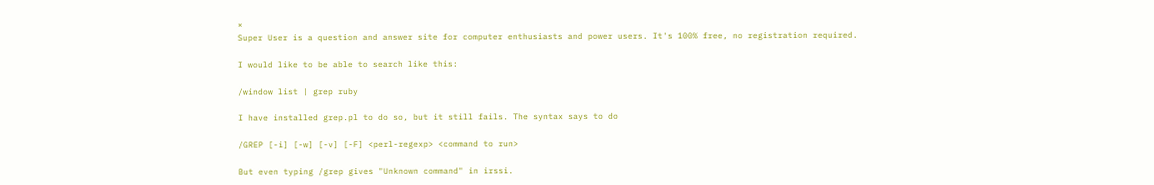×
Super User is a question and answer site for computer enthusiasts and power users. It's 100% free, no registration required.

I would like to be able to search like this:

/window list | grep ruby

I have installed grep.pl to do so, but it still fails. The syntax says to do

/GREP [-i] [-w] [-v] [-F] <perl-regexp> <command to run>

But even typing /grep gives "Unknown command" in irssi.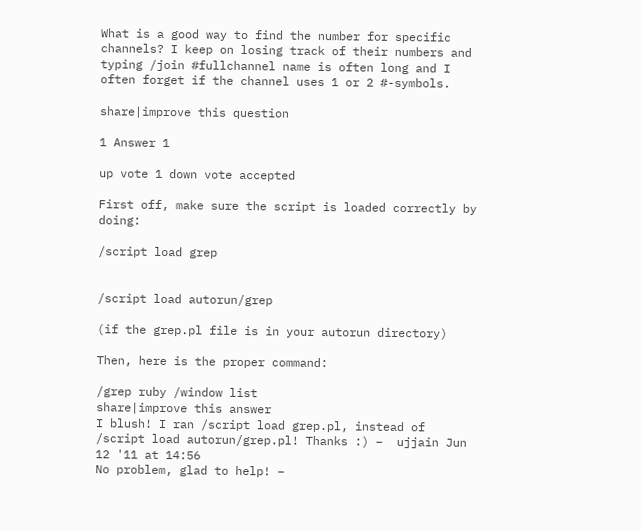What is a good way to find the number for specific channels? I keep on losing track of their numbers and typing /join #fullchannel name is often long and I often forget if the channel uses 1 or 2 #-symbols.

share|improve this question

1 Answer 1

up vote 1 down vote accepted

First off, make sure the script is loaded correctly by doing:

/script load grep


/script load autorun/grep

(if the grep.pl file is in your autorun directory)

Then, here is the proper command:

/grep ruby /window list
share|improve this answer
I blush! I ran /script load grep.pl, instead of /script load autorun/grep.pl! Thanks :) –  ujjain Jun 12 '11 at 14:56
No problem, glad to help! –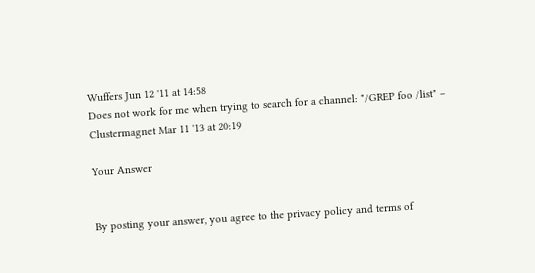Wuffers Jun 12 '11 at 14:58
Does not work for me when trying to search for a channel: "/GREP foo /list" –  Clustermagnet Mar 11 '13 at 20:19

Your Answer


By posting your answer, you agree to the privacy policy and terms of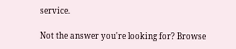service.

Not the answer you're looking for? Browse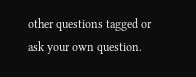other questions tagged or ask your own question.